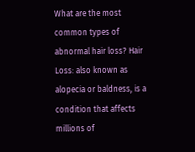What are the most common types of abnormal hair loss? Hair Loss: also known as alopecia or baldness, is a condition that affects millions of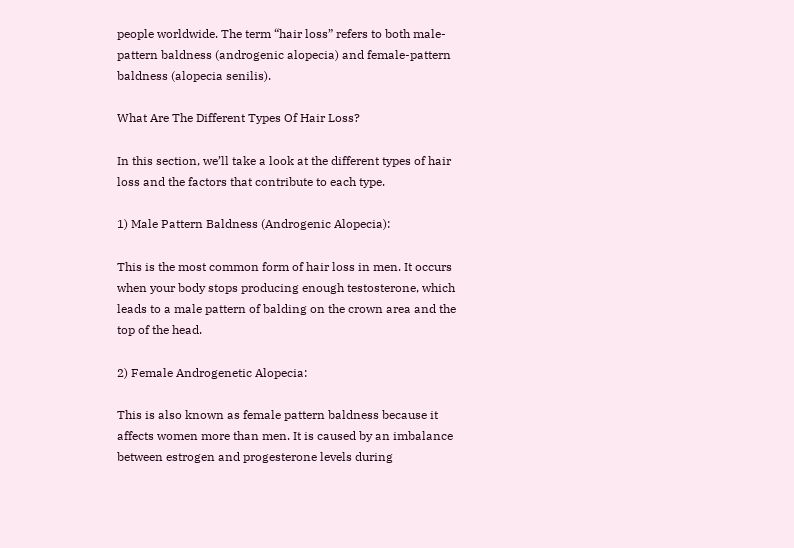people worldwide. The term “hair loss” refers to both male-pattern baldness (androgenic alopecia) and female-pattern baldness (alopecia senilis).

What Are The Different Types Of Hair Loss?

In this section, we’ll take a look at the different types of hair loss and the factors that contribute to each type.

1) Male Pattern Baldness (Androgenic Alopecia):

This is the most common form of hair loss in men. It occurs when your body stops producing enough testosterone, which leads to a male pattern of balding on the crown area and the top of the head.

2) Female Androgenetic Alopecia:

This is also known as female pattern baldness because it affects women more than men. It is caused by an imbalance between estrogen and progesterone levels during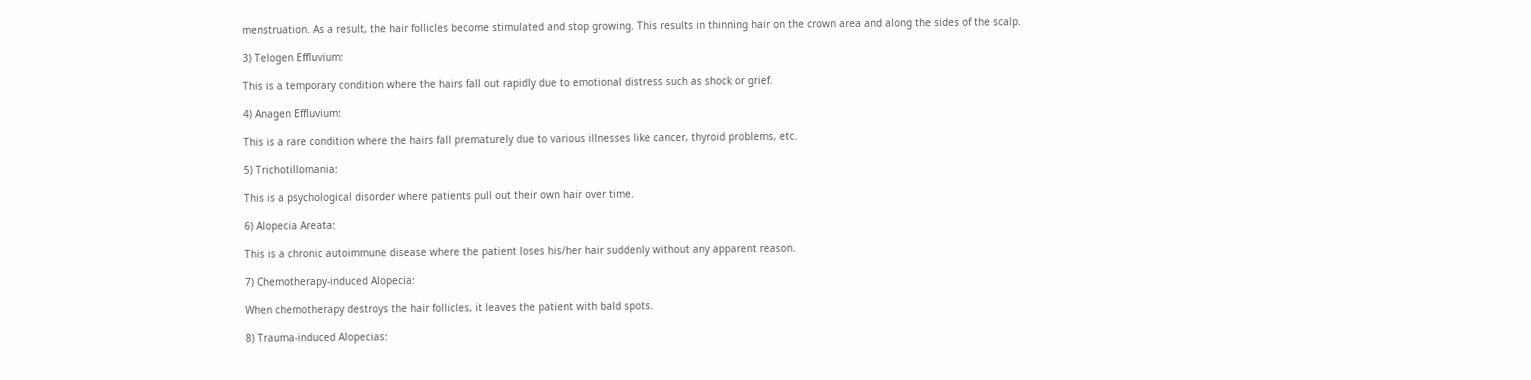menstruation. As a result, the hair follicles become stimulated and stop growing. This results in thinning hair on the crown area and along the sides of the scalp.

3) Telogen Effluvium:

This is a temporary condition where the hairs fall out rapidly due to emotional distress such as shock or grief.

4) Anagen Effluvium:

This is a rare condition where the hairs fall prematurely due to various illnesses like cancer, thyroid problems, etc.

5) Trichotillomania:

This is a psychological disorder where patients pull out their own hair over time.

6) Alopecia Areata:

This is a chronic autoimmune disease where the patient loses his/her hair suddenly without any apparent reason.

7) Chemotherapy-induced Alopecia:

When chemotherapy destroys the hair follicles, it leaves the patient with bald spots.

8) Trauma-induced Alopecias: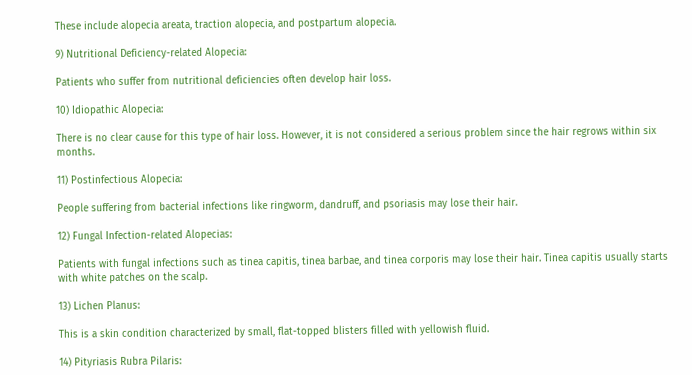These include alopecia areata, traction alopecia, and postpartum alopecia.

9) Nutritional Deficiency-related Alopecia:

Patients who suffer from nutritional deficiencies often develop hair loss.

10) Idiopathic Alopecia:

There is no clear cause for this type of hair loss. However, it is not considered a serious problem since the hair regrows within six months.

11) Postinfectious Alopecia:

People suffering from bacterial infections like ringworm, dandruff, and psoriasis may lose their hair.

12) Fungal Infection-related Alopecias:

Patients with fungal infections such as tinea capitis, tinea barbae, and tinea corporis may lose their hair. Tinea capitis usually starts with white patches on the scalp.

13) Lichen Planus:

This is a skin condition characterized by small, flat-topped blisters filled with yellowish fluid.

14) Pityriasis Rubra Pilaris: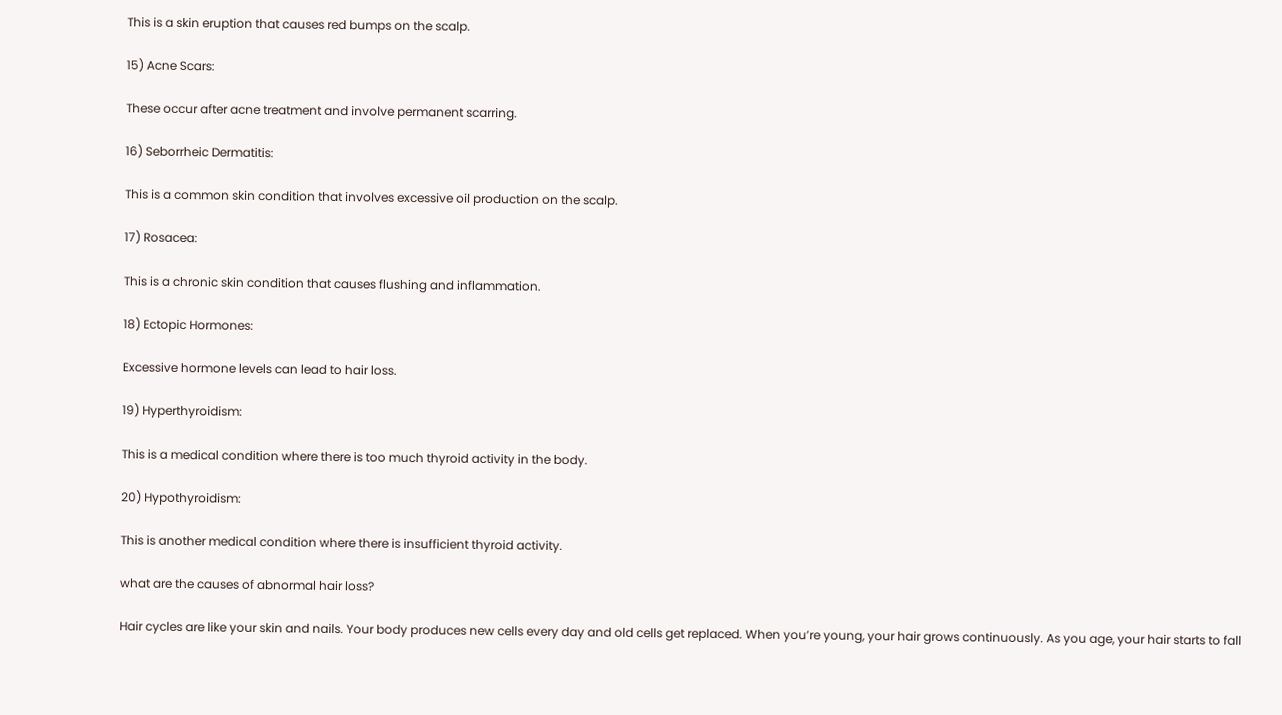This is a skin eruption that causes red bumps on the scalp.

15) Acne Scars:

These occur after acne treatment and involve permanent scarring.

16) Seborrheic Dermatitis:

This is a common skin condition that involves excessive oil production on the scalp.

17) Rosacea:

This is a chronic skin condition that causes flushing and inflammation.

18) Ectopic Hormones:

Excessive hormone levels can lead to hair loss.

19) Hyperthyroidism:

This is a medical condition where there is too much thyroid activity in the body.

20) Hypothyroidism:

This is another medical condition where there is insufficient thyroid activity.

what are the causes of abnormal hair loss?

Hair cycles are like your skin and nails. Your body produces new cells every day and old cells get replaced. When you’re young, your hair grows continuously. As you age, your hair starts to fall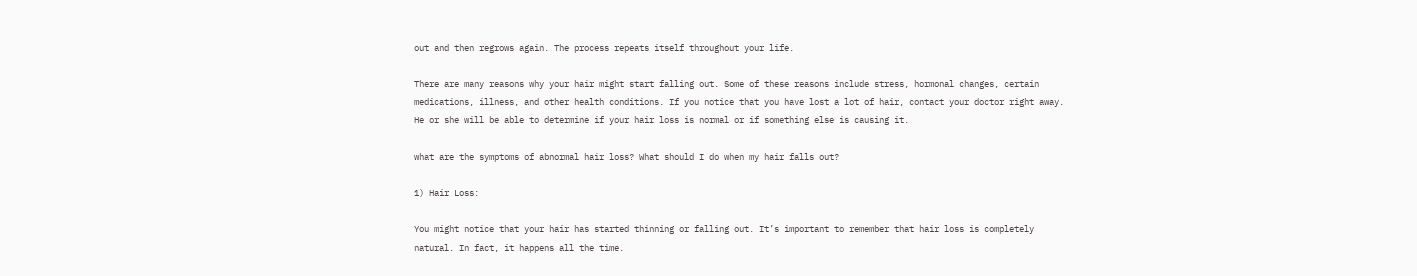out and then regrows again. The process repeats itself throughout your life.

There are many reasons why your hair might start falling out. Some of these reasons include stress, hormonal changes, certain medications, illness, and other health conditions. If you notice that you have lost a lot of hair, contact your doctor right away. He or she will be able to determine if your hair loss is normal or if something else is causing it.

what are the symptoms of abnormal hair loss? What should I do when my hair falls out?

1) Hair Loss:

You might notice that your hair has started thinning or falling out. It’s important to remember that hair loss is completely natural. In fact, it happens all the time.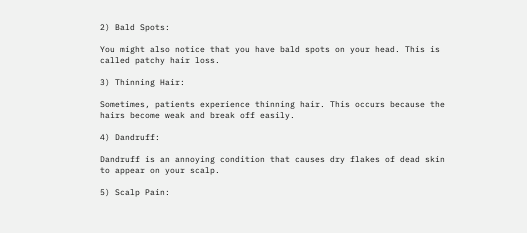2) Bald Spots:

You might also notice that you have bald spots on your head. This is called patchy hair loss.

3) Thinning Hair:

Sometimes, patients experience thinning hair. This occurs because the hairs become weak and break off easily.

4) Dandruff:

Dandruff is an annoying condition that causes dry flakes of dead skin to appear on your scalp.

5) Scalp Pain: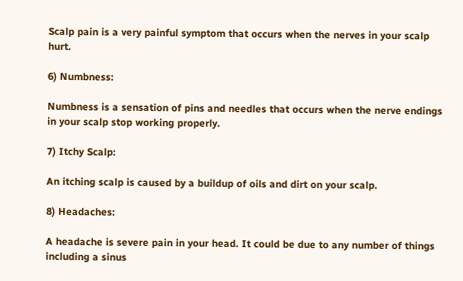Scalp pain is a very painful symptom that occurs when the nerves in your scalp hurt.

6) Numbness:

Numbness is a sensation of pins and needles that occurs when the nerve endings in your scalp stop working properly.

7) Itchy Scalp:

An itching scalp is caused by a buildup of oils and dirt on your scalp.

8) Headaches:

A headache is severe pain in your head. It could be due to any number of things including a sinus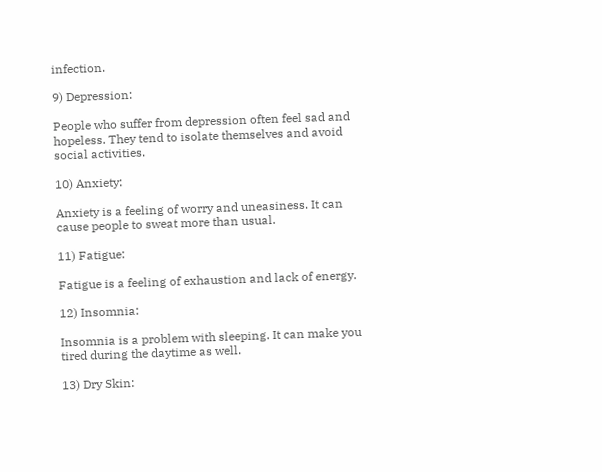infection.

9) Depression:

People who suffer from depression often feel sad and hopeless. They tend to isolate themselves and avoid social activities.

10) Anxiety:

Anxiety is a feeling of worry and uneasiness. It can cause people to sweat more than usual.

11) Fatigue:

Fatigue is a feeling of exhaustion and lack of energy.

12) Insomnia:

Insomnia is a problem with sleeping. It can make you tired during the daytime as well.

13) Dry Skin: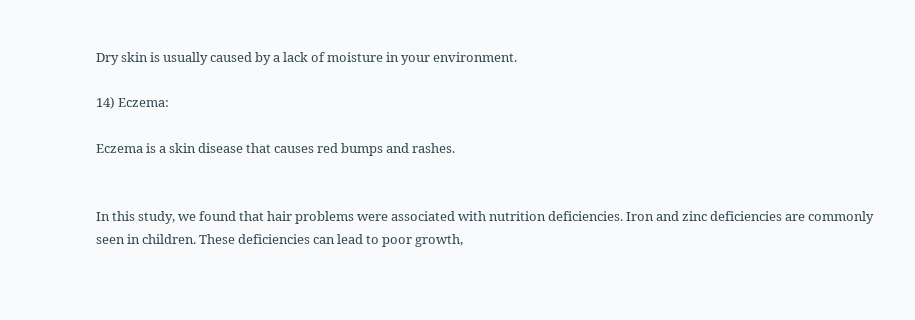Dry skin is usually caused by a lack of moisture in your environment.

14) Eczema:

Eczema is a skin disease that causes red bumps and rashes.


In this study, we found that hair problems were associated with nutrition deficiencies. Iron and zinc deficiencies are commonly seen in children. These deficiencies can lead to poor growth,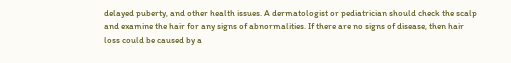delayed puberty, and other health issues. A dermatologist or pediatrician should check the scalp and examine the hair for any signs of abnormalities. If there are no signs of disease, then hair loss could be caused by a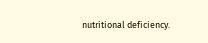nutritional deficiency.